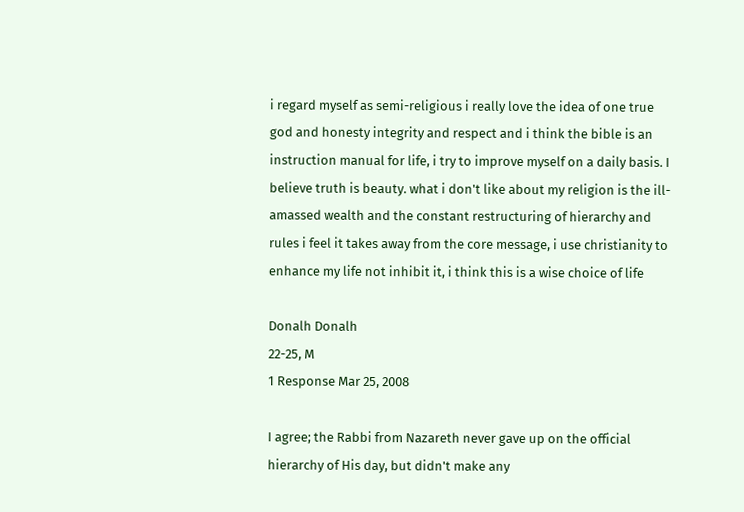i regard myself as semi-religious i really love the idea of one true god and honesty integrity and respect and i think the bible is an instruction manual for life, i try to improve myself on a daily basis. I believe truth is beauty. what i don't like about my religion is the ill-amassed wealth and the constant restructuring of hierarchy and rules i feel it takes away from the core message, i use christianity to enhance my life not inhibit it, i think this is a wise choice of life

Donalh Donalh
22-25, M
1 Response Mar 25, 2008

I agree; the Rabbi from Nazareth never gave up on the official hierarchy of His day, but didn't make any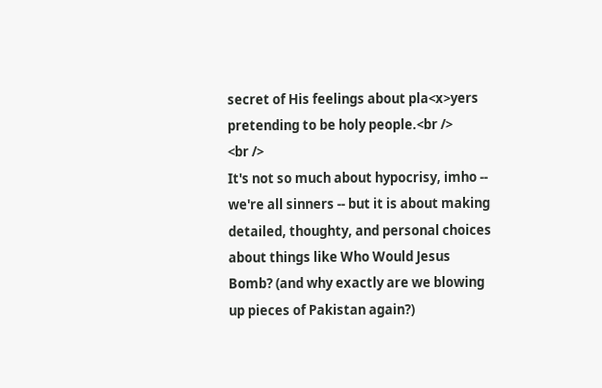secret of His feelings about pla<x>yers pretending to be holy people.<br />
<br />
It's not so much about hypocrisy, imho -- we're all sinners -- but it is about making detailed, thoughty, and personal choices about things like Who Would Jesus Bomb? (and why exactly are we blowing up pieces of Pakistan again?)